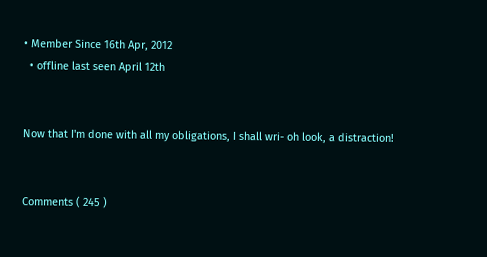• Member Since 16th Apr, 2012
  • offline last seen April 12th


Now that I'm done with all my obligations, I shall wri- oh look, a distraction!


Comments ( 245 )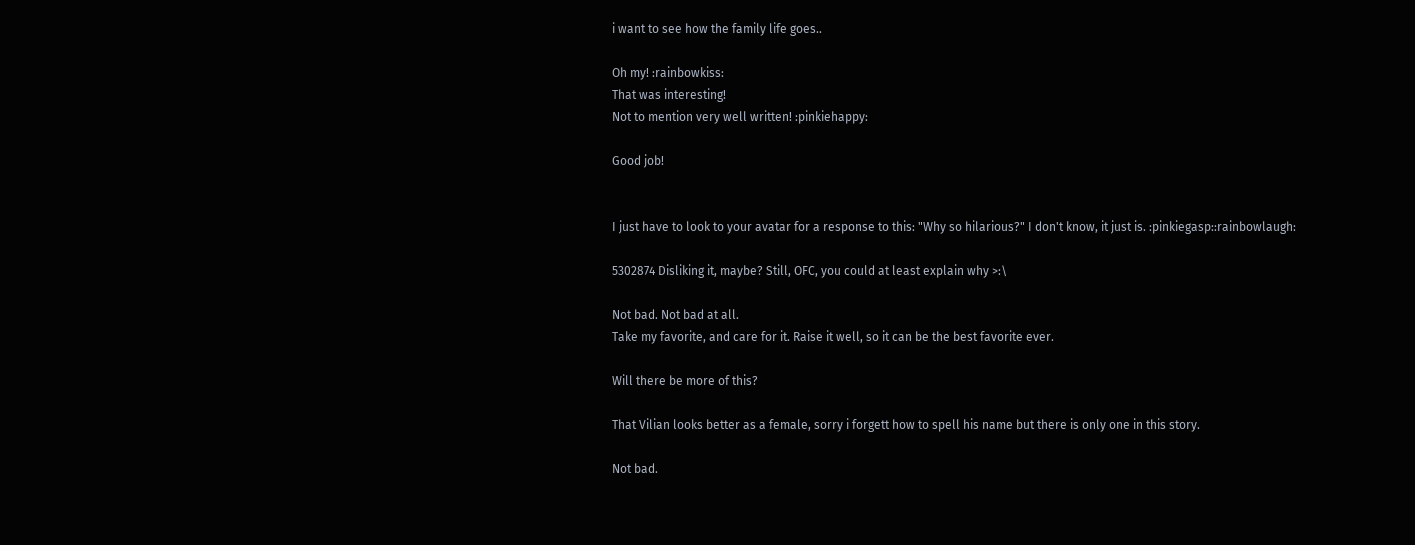i want to see how the family life goes..

Oh my! :rainbowkiss:
That was interesting!
Not to mention very well written! :pinkiehappy:

Good job!


I just have to look to your avatar for a response to this: "Why so hilarious?" I don't know, it just is. :pinkiegasp::rainbowlaugh:

5302874 Disliking it, maybe? Still, OFC, you could at least explain why >:\

Not bad. Not bad at all.
Take my favorite, and care for it. Raise it well, so it can be the best favorite ever.

Will there be more of this?

That Vilian looks better as a female, sorry i forgett how to spell his name but there is only one in this story.

Not bad.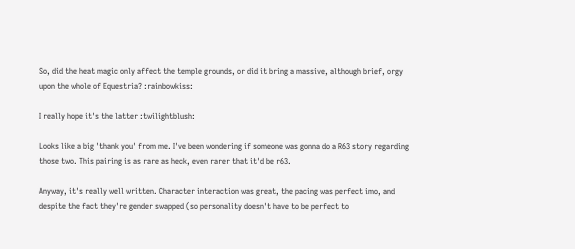So, did the heat magic only affect the temple grounds, or did it bring a massive, although brief, orgy upon the whole of Equestria? :rainbowkiss:

I really hope it's the latter :twilightblush:

Looks like a big 'thank you' from me. I've been wondering if someone was gonna do a R63 story regarding those two. This pairing is as rare as heck, even rarer that it'd be r63.

Anyway, it's really well written. Character interaction was great, the pacing was perfect imo, and despite the fact they're gender swapped (so personality doesn't have to be perfect to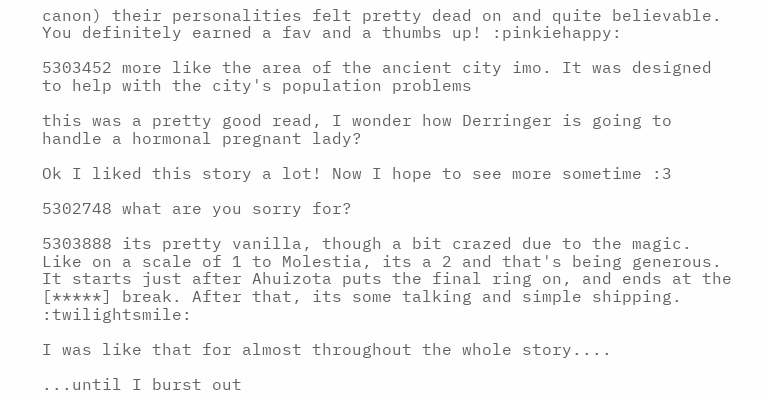canon) their personalities felt pretty dead on and quite believable. You definitely earned a fav and a thumbs up! :pinkiehappy:

5303452 more like the area of the ancient city imo. It was designed to help with the city's population problems

this was a pretty good read, I wonder how Derringer is going to handle a hormonal pregnant lady?

Ok I liked this story a lot! Now I hope to see more sometime :3

5302748 what are you sorry for?

5303888 its pretty vanilla, though a bit crazed due to the magic. Like on a scale of 1 to Molestia, its a 2 and that's being generous. It starts just after Ahuizota puts the final ring on, and ends at the [*****] break. After that, its some talking and simple shipping. :twilightsmile:

I was like that for almost throughout the whole story....

...until I burst out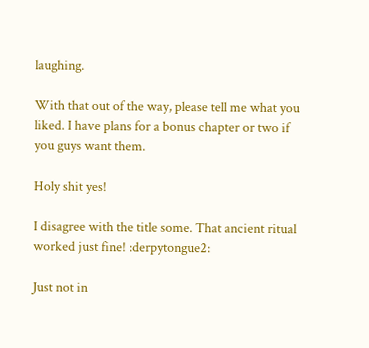laughing.

With that out of the way, please tell me what you liked. I have plans for a bonus chapter or two if you guys want them.

Holy shit yes!

I disagree with the title some. That ancient ritual worked just fine! :derpytongue2:

Just not in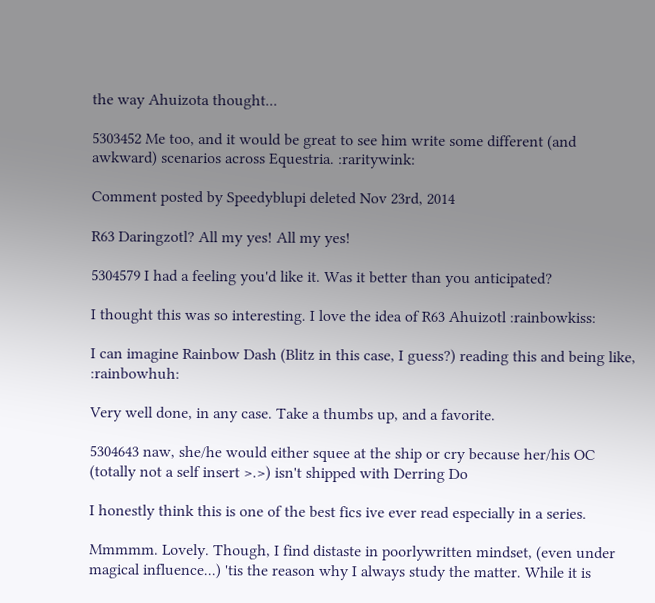the way Ahuizota thought...

5303452 Me too, and it would be great to see him write some different (and awkward) scenarios across Equestria. :raritywink:

Comment posted by Speedyblupi deleted Nov 23rd, 2014

R63 Daringzotl? All my yes! All my yes!

5304579 I had a feeling you'd like it. Was it better than you anticipated?

I thought this was so interesting. I love the idea of R63 Ahuizotl :rainbowkiss:

I can imagine Rainbow Dash (Blitz in this case, I guess?) reading this and being like, :rainbowhuh:

Very well done, in any case. Take a thumbs up, and a favorite.

5304643 naw, she/he would either squee at the ship or cry because her/his OC (totally not a self insert >.>) isn't shipped with Derring Do

I honestly think this is one of the best fics ive ever read especially in a series.

Mmmmm. Lovely. Though, I find distaste in poorlywritten mindset, (even under magical influence...) 'tis the reason why I always study the matter. While it is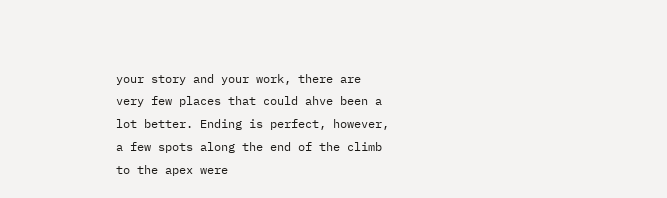your story and your work, there are very few places that could ahve been a lot better. Ending is perfect, however, a few spots along the end of the climb to the apex were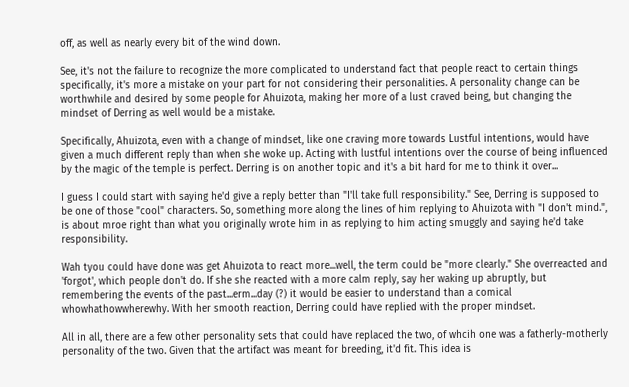off, as well as nearly every bit of the wind down.

See, it's not the failure to recognize the more complicated to understand fact that people react to certain things specifically, it's more a mistake on your part for not considering their personalities. A personality change can be worthwhile and desired by some people for Ahuizota, making her more of a lust craved being, but changing the mindset of Derring as well would be a mistake.

Specifically, Ahuizota, even with a change of mindset, like one craving more towards Lustful intentions, would have given a much different reply than when she woke up. Acting with lustful intentions over the course of being influenced by the magic of the temple is perfect. Derring is on another topic and it's a bit hard for me to think it over...

I guess I could start with saying he'd give a reply better than "I'll take full responsibility." See, Derring is supposed to be one of those "cool" characters. So, something more along the lines of him replying to Ahuizota with "I don't mind.", is about mroe right than what you originally wrote him in as replying to him acting smuggly and saying he'd take responsibility.

Wah tyou could have done was get Ahuizota to react more...well, the term could be "more clearly." She overreacted and 'forgot', which people don't do. If she she reacted with a more calm reply, say her waking up abruptly, but remembering the events of the past...erm...day (?) it would be easier to understand than a comical whowhathowwherewhy. With her smooth reaction, Derring could have replied with the proper mindset.

All in all, there are a few other personality sets that could have replaced the two, of whcih one was a fatherly-motherly personality of the two. Given that the artifact was meant for breeding, it'd fit. This idea is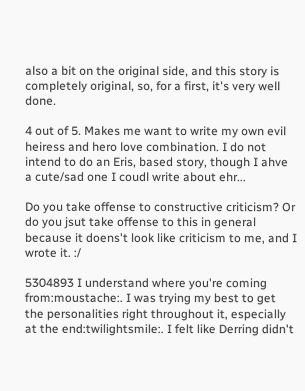also a bit on the original side, and this story is completely original, so, for a first, it's very well done.

4 out of 5. Makes me want to write my own evil heiress and hero love combination. I do not intend to do an Eris, based story, though I ahve a cute/sad one I coudl write about ehr...

Do you take offense to constructive criticism? Or do you jsut take offense to this in general because it doens't look like criticism to me, and I wrote it. :/

5304893 I understand where you're coming from:moustache:. I was trying my best to get the personalities right throughout it, especially at the end:twilightsmile:. I felt like Derring didn't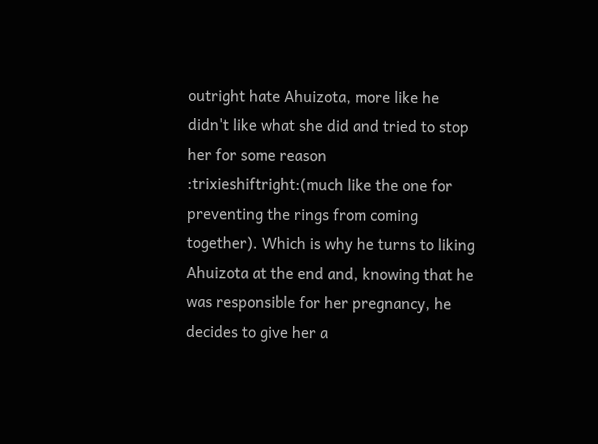outright hate Ahuizota, more like he didn't like what she did and tried to stop her for some reason :trixieshiftright:(much like the one for preventing the rings from coming together). Which is why he turns to liking Ahuizota at the end and, knowing that he was responsible for her pregnancy, he decides to give her a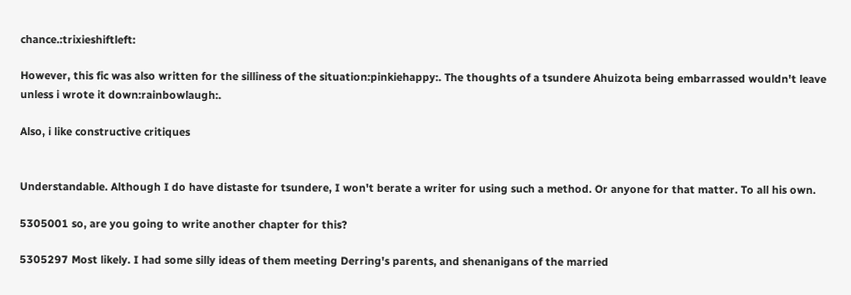chance.:trixieshiftleft:

However, this fic was also written for the silliness of the situation:pinkiehappy:. The thoughts of a tsundere Ahuizota being embarrassed wouldn't leave unless i wrote it down:rainbowlaugh:.

Also, i like constructive critiques


Understandable. Although I do have distaste for tsundere, I won't berate a writer for using such a method. Or anyone for that matter. To all his own.

5305001 so, are you going to write another chapter for this?

5305297 Most likely. I had some silly ideas of them meeting Derring's parents, and shenanigans of the married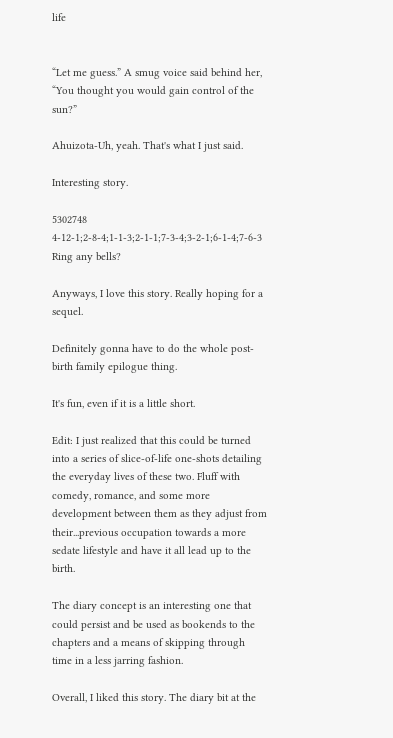life


“Let me guess.” A smug voice said behind her, “You thought you would gain control of the sun?”

Ahuizota-Uh, yeah. That's what I just said.

Interesting story.

5302748 4-12-1;2-8-4;1-1-3;2-1-1;7-3-4;3-2-1;6-1-4;7-6-3
Ring any bells?

Anyways, I love this story. Really hoping for a sequel.

Definitely gonna have to do the whole post-birth family epilogue thing.

It's fun, even if it is a little short.

Edit: I just realized that this could be turned into a series of slice-of-life one-shots detailing the everyday lives of these two. Fluff with comedy, romance, and some more development between them as they adjust from their...previous occupation towards a more sedate lifestyle and have it all lead up to the birth.

The diary concept is an interesting one that could persist and be used as bookends to the chapters and a means of skipping through time in a less jarring fashion.

Overall, I liked this story. The diary bit at the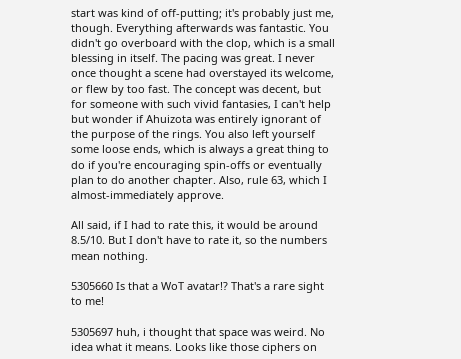start was kind of off-putting; it's probably just me, though. Everything afterwards was fantastic. You didn't go overboard with the clop, which is a small blessing in itself. The pacing was great. I never once thought a scene had overstayed its welcome, or flew by too fast. The concept was decent, but for someone with such vivid fantasies, I can't help but wonder if Ahuizota was entirely ignorant of the purpose of the rings. You also left yourself some loose ends, which is always a great thing to do if you're encouraging spin-offs or eventually plan to do another chapter. Also, rule 63, which I almost-immediately approve.

All said, if I had to rate this, it would be around 8.5/10. But I don't have to rate it, so the numbers mean nothing.

5305660 Is that a WoT avatar!? That's a rare sight to me!

5305697 huh, i thought that space was weird. No idea what it means. Looks like those ciphers on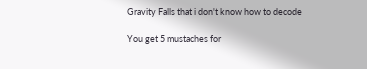Gravity Falls that i don't know how to decode

You get 5 mustaches for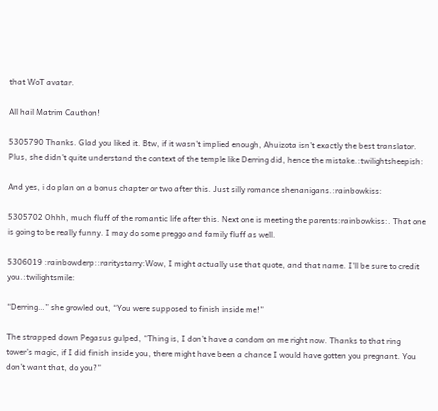that WoT avatar.

All hail Matrim Cauthon!

5305790 Thanks. Glad you liked it. Btw, if it wasn't implied enough, Ahuizota isn't exactly the best translator. Plus, she didn't quite understand the context of the temple like Derring did, hence the mistake.:twilightsheepish:

And yes, i do plan on a bonus chapter or two after this. Just silly romance shenanigans.:rainbowkiss:

5305702 Ohhh, much fluff of the romantic life after this. Next one is meeting the parents:rainbowkiss:. That one is going to be really funny. I may do some preggo and family fluff as well.

5306019 :rainbowderp::raritystarry:Wow, I might actually use that quote, and that name. I'll be sure to credit you.:twilightsmile:

“Derring…” she growled out, “You were supposed to finish inside me!”

The strapped down Pegasus gulped, “Thing is, I don’t have a condom on me right now. Thanks to that ring tower’s magic, if I did finish inside you, there might have been a chance I would have gotten you pregnant. You don’t want that, do you?”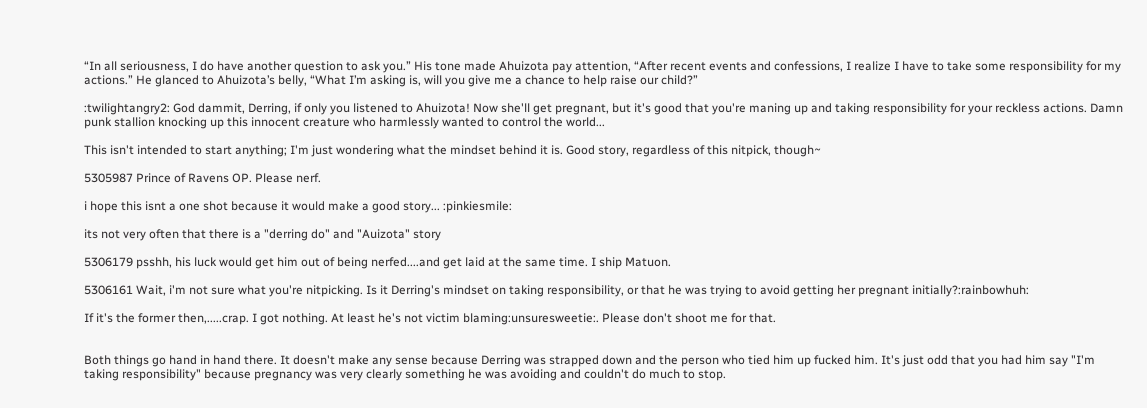“In all seriousness, I do have another question to ask you.” His tone made Ahuizota pay attention, “After recent events and confessions, I realize I have to take some responsibility for my actions.” He glanced to Ahuizota’s belly, “What I’m asking is, will you give me a chance to help raise our child?”

:twilightangry2: God dammit, Derring, if only you listened to Ahuizota! Now she'll get pregnant, but it's good that you're maning up and taking responsibility for your reckless actions. Damn punk stallion knocking up this innocent creature who harmlessly wanted to control the world...

This isn't intended to start anything; I'm just wondering what the mindset behind it is. Good story, regardless of this nitpick, though~

5305987 Prince of Ravens OP. Please nerf.

i hope this isnt a one shot because it would make a good story... :pinkiesmile:

its not very often that there is a "derring do" and "Auizota" story

5306179 psshh, his luck would get him out of being nerfed....and get laid at the same time. I ship Matuon.

5306161 Wait, i'm not sure what you're nitpicking. Is it Derring's mindset on taking responsibility, or that he was trying to avoid getting her pregnant initially?:rainbowhuh:

If it's the former then,.....crap. I got nothing. At least he's not victim blaming:unsuresweetie:. Please don't shoot me for that.


Both things go hand in hand there. It doesn't make any sense because Derring was strapped down and the person who tied him up fucked him. It's just odd that you had him say "I'm taking responsibility" because pregnancy was very clearly something he was avoiding and couldn't do much to stop.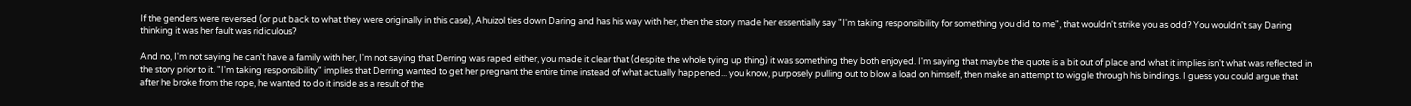If the genders were reversed (or put back to what they were originally in this case), Ahuizol ties down Daring and has his way with her, then the story made her essentially say "I'm taking responsibility for something you did to me", that wouldn't strike you as odd? You wouldn't say Daring thinking it was her fault was ridiculous?

And no, I'm not saying he can't have a family with her, I'm not saying that Derring was raped either, you made it clear that (despite the whole tying up thing) it was something they both enjoyed. I'm saying that maybe the quote is a bit out of place and what it implies isn't what was reflected in the story prior to it. "I'm taking responsibility" implies that Derring wanted to get her pregnant the entire time instead of what actually happened... you know, purposely pulling out to blow a load on himself, then make an attempt to wiggle through his bindings. I guess you could argue that after he broke from the rope, he wanted to do it inside as a result of the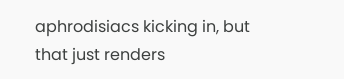aphrodisiacs kicking in, but that just renders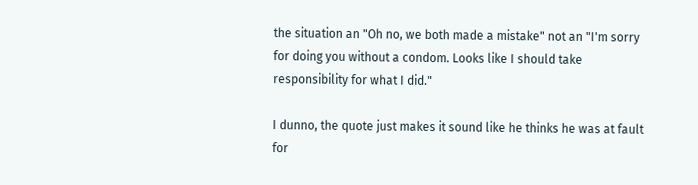the situation an "Oh no, we both made a mistake" not an "I'm sorry for doing you without a condom. Looks like I should take responsibility for what I did."

I dunno, the quote just makes it sound like he thinks he was at fault for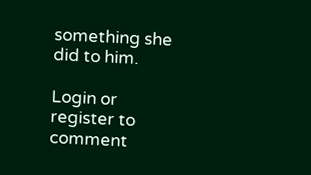something she did to him.

Login or register to comment